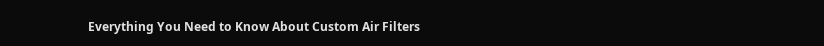Everything You Need to Know About Custom Air Filters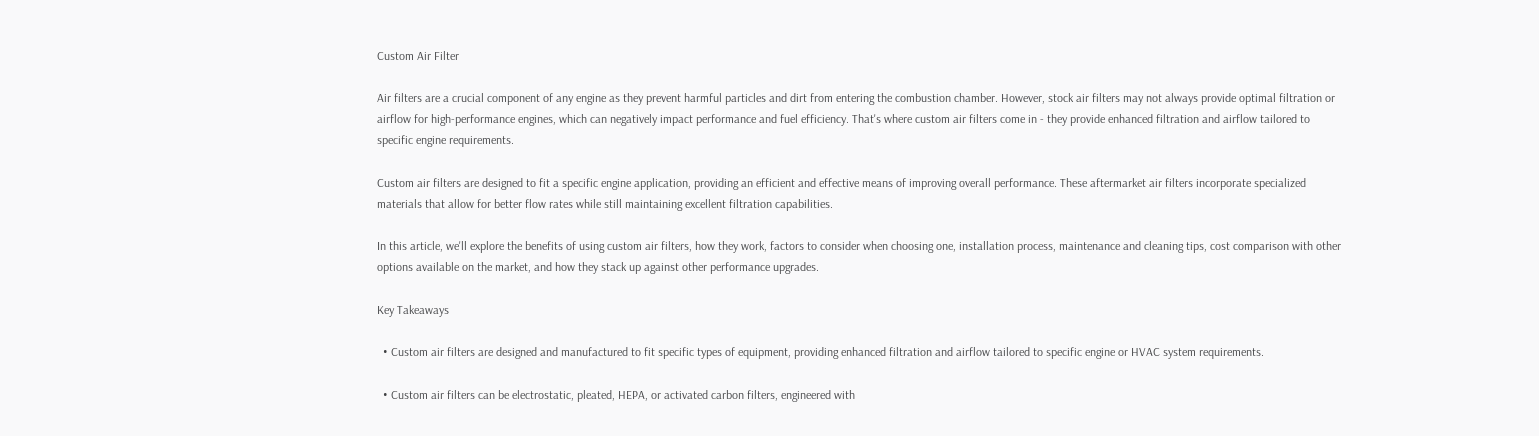Custom Air Filter

Air filters are a crucial component of any engine as they prevent harmful particles and dirt from entering the combustion chamber. However, stock air filters may not always provide optimal filtration or airflow for high-performance engines, which can negatively impact performance and fuel efficiency. That's where custom air filters come in - they provide enhanced filtration and airflow tailored to specific engine requirements.

Custom air filters are designed to fit a specific engine application, providing an efficient and effective means of improving overall performance. These aftermarket air filters incorporate specialized materials that allow for better flow rates while still maintaining excellent filtration capabilities.

In this article, we'll explore the benefits of using custom air filters, how they work, factors to consider when choosing one, installation process, maintenance and cleaning tips, cost comparison with other options available on the market, and how they stack up against other performance upgrades.

Key Takeaways

  • Custom air filters are designed and manufactured to fit specific types of equipment, providing enhanced filtration and airflow tailored to specific engine or HVAC system requirements.

  • Custom air filters can be electrostatic, pleated, HEPA, or activated carbon filters, engineered with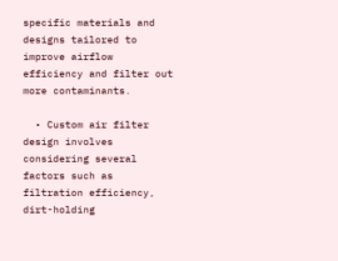specific materials and designs tailored to improve airflow efficiency and filter out more contaminants.

  • Custom air filter design involves considering several factors such as filtration efficiency, dirt-holding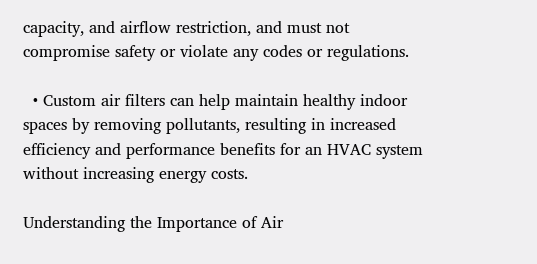capacity, and airflow restriction, and must not compromise safety or violate any codes or regulations.

  • Custom air filters can help maintain healthy indoor spaces by removing pollutants, resulting in increased efficiency and performance benefits for an HVAC system without increasing energy costs.

Understanding the Importance of Air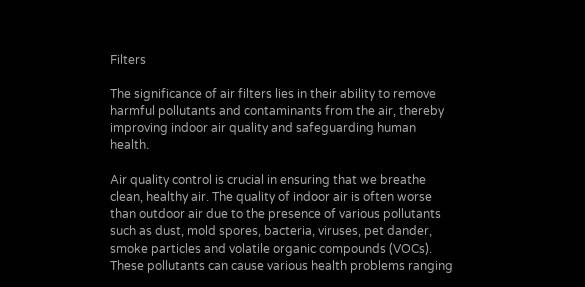Filters

The significance of air filters lies in their ability to remove harmful pollutants and contaminants from the air, thereby improving indoor air quality and safeguarding human health.

Air quality control is crucial in ensuring that we breathe clean, healthy air. The quality of indoor air is often worse than outdoor air due to the presence of various pollutants such as dust, mold spores, bacteria, viruses, pet dander, smoke particles and volatile organic compounds (VOCs). These pollutants can cause various health problems ranging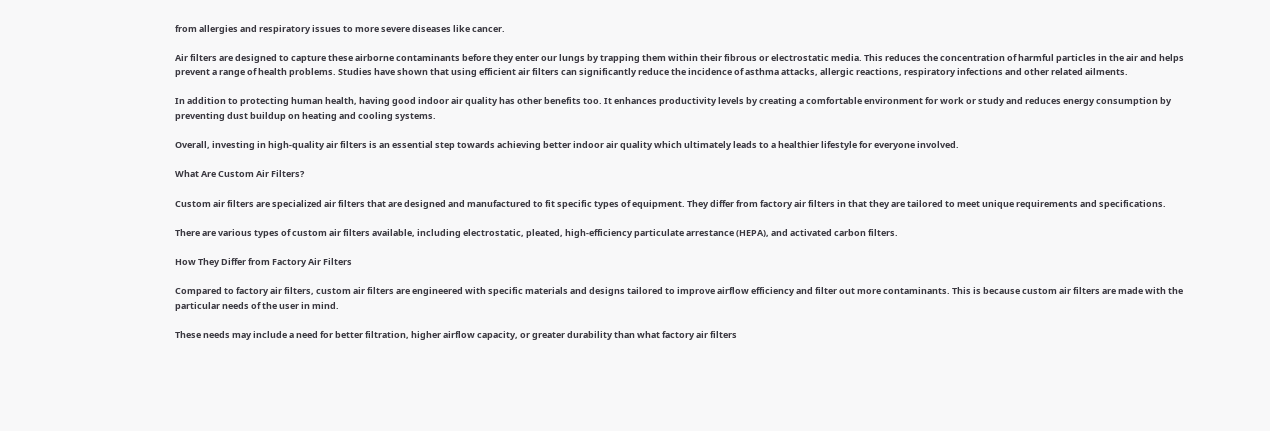from allergies and respiratory issues to more severe diseases like cancer.

Air filters are designed to capture these airborne contaminants before they enter our lungs by trapping them within their fibrous or electrostatic media. This reduces the concentration of harmful particles in the air and helps prevent a range of health problems. Studies have shown that using efficient air filters can significantly reduce the incidence of asthma attacks, allergic reactions, respiratory infections and other related ailments.

In addition to protecting human health, having good indoor air quality has other benefits too. It enhances productivity levels by creating a comfortable environment for work or study and reduces energy consumption by preventing dust buildup on heating and cooling systems.

Overall, investing in high-quality air filters is an essential step towards achieving better indoor air quality which ultimately leads to a healthier lifestyle for everyone involved.

What Are Custom Air Filters?

Custom air filters are specialized air filters that are designed and manufactured to fit specific types of equipment. They differ from factory air filters in that they are tailored to meet unique requirements and specifications.

There are various types of custom air filters available, including electrostatic, pleated, high-efficiency particulate arrestance (HEPA), and activated carbon filters.

How They Differ from Factory Air Filters

Compared to factory air filters, custom air filters are engineered with specific materials and designs tailored to improve airflow efficiency and filter out more contaminants. This is because custom air filters are made with the particular needs of the user in mind.

These needs may include a need for better filtration, higher airflow capacity, or greater durability than what factory air filters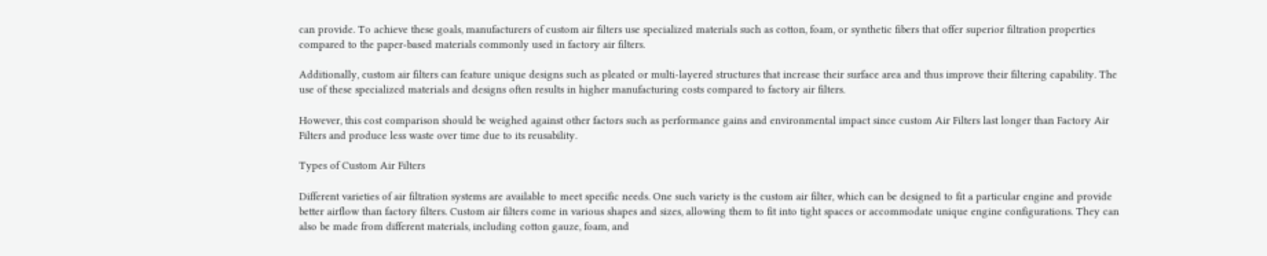can provide. To achieve these goals, manufacturers of custom air filters use specialized materials such as cotton, foam, or synthetic fibers that offer superior filtration properties compared to the paper-based materials commonly used in factory air filters.

Additionally, custom air filters can feature unique designs such as pleated or multi-layered structures that increase their surface area and thus improve their filtering capability. The use of these specialized materials and designs often results in higher manufacturing costs compared to factory air filters.

However, this cost comparison should be weighed against other factors such as performance gains and environmental impact since custom Air Filters last longer than Factory Air Filters and produce less waste over time due to its reusability.

Types of Custom Air Filters

Different varieties of air filtration systems are available to meet specific needs. One such variety is the custom air filter, which can be designed to fit a particular engine and provide better airflow than factory filters. Custom air filters come in various shapes and sizes, allowing them to fit into tight spaces or accommodate unique engine configurations. They can also be made from different materials, including cotton gauze, foam, and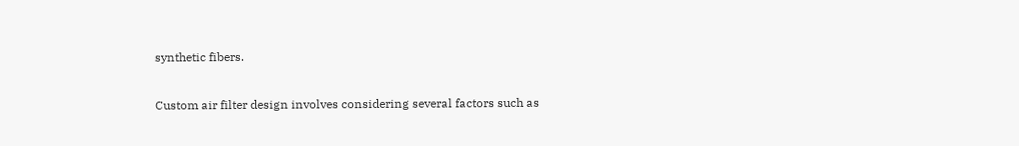synthetic fibers.

Custom air filter design involves considering several factors such as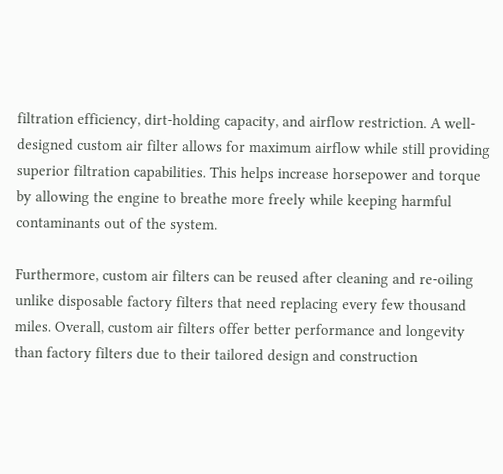filtration efficiency, dirt-holding capacity, and airflow restriction. A well-designed custom air filter allows for maximum airflow while still providing superior filtration capabilities. This helps increase horsepower and torque by allowing the engine to breathe more freely while keeping harmful contaminants out of the system.

Furthermore, custom air filters can be reused after cleaning and re-oiling unlike disposable factory filters that need replacing every few thousand miles. Overall, custom air filters offer better performance and longevity than factory filters due to their tailored design and construction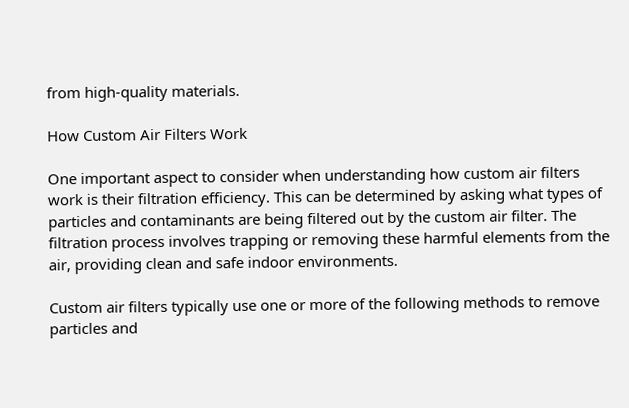from high-quality materials.

How Custom Air Filters Work

One important aspect to consider when understanding how custom air filters work is their filtration efficiency. This can be determined by asking what types of particles and contaminants are being filtered out by the custom air filter. The filtration process involves trapping or removing these harmful elements from the air, providing clean and safe indoor environments.

Custom air filters typically use one or more of the following methods to remove particles and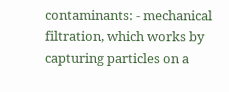contaminants: - mechanical filtration, which works by capturing particles on a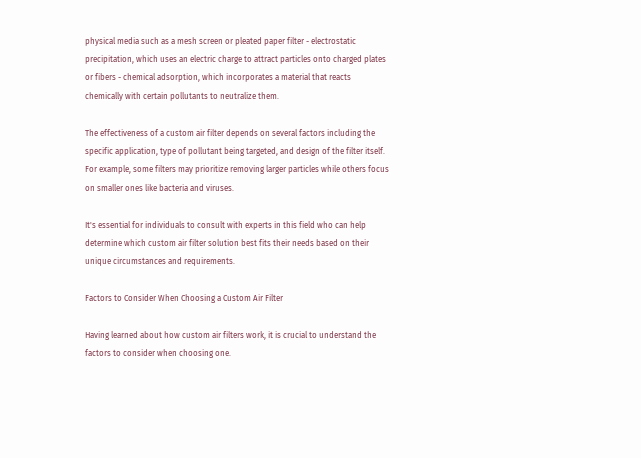physical media such as a mesh screen or pleated paper filter - electrostatic precipitation, which uses an electric charge to attract particles onto charged plates or fibers - chemical adsorption, which incorporates a material that reacts chemically with certain pollutants to neutralize them.

The effectiveness of a custom air filter depends on several factors including the specific application, type of pollutant being targeted, and design of the filter itself. For example, some filters may prioritize removing larger particles while others focus on smaller ones like bacteria and viruses.

It's essential for individuals to consult with experts in this field who can help determine which custom air filter solution best fits their needs based on their unique circumstances and requirements.

Factors to Consider When Choosing a Custom Air Filter

Having learned about how custom air filters work, it is crucial to understand the factors to consider when choosing one.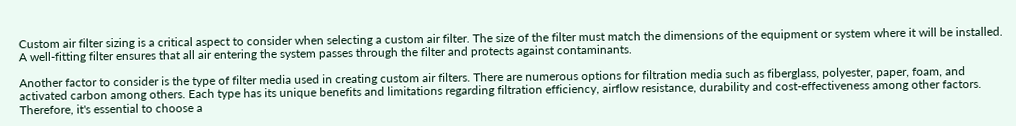Custom air filter sizing is a critical aspect to consider when selecting a custom air filter. The size of the filter must match the dimensions of the equipment or system where it will be installed. A well-fitting filter ensures that all air entering the system passes through the filter and protects against contaminants.

Another factor to consider is the type of filter media used in creating custom air filters. There are numerous options for filtration media such as fiberglass, polyester, paper, foam, and activated carbon among others. Each type has its unique benefits and limitations regarding filtration efficiency, airflow resistance, durability and cost-effectiveness among other factors. Therefore, it's essential to choose a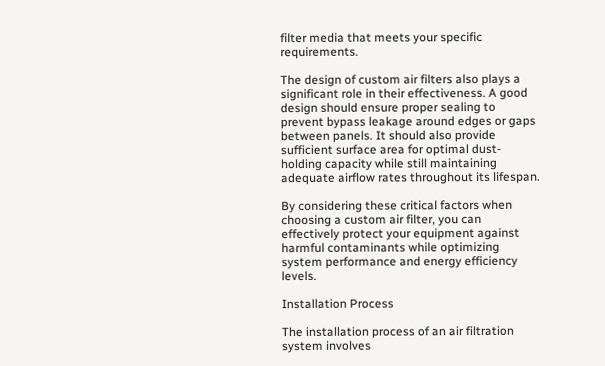filter media that meets your specific requirements.

The design of custom air filters also plays a significant role in their effectiveness. A good design should ensure proper sealing to prevent bypass leakage around edges or gaps between panels. It should also provide sufficient surface area for optimal dust-holding capacity while still maintaining adequate airflow rates throughout its lifespan.

By considering these critical factors when choosing a custom air filter, you can effectively protect your equipment against harmful contaminants while optimizing system performance and energy efficiency levels.

Installation Process

The installation process of an air filtration system involves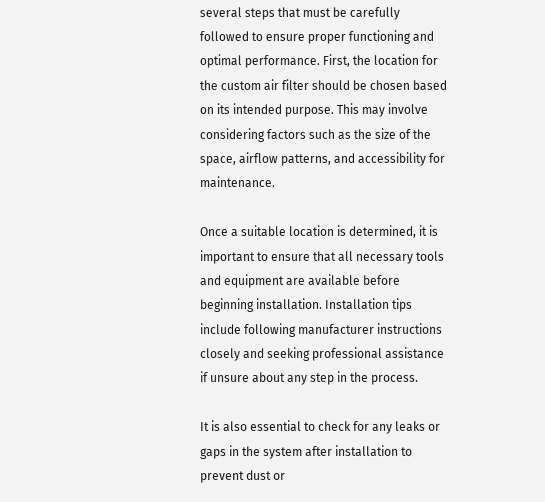several steps that must be carefully followed to ensure proper functioning and optimal performance. First, the location for the custom air filter should be chosen based on its intended purpose. This may involve considering factors such as the size of the space, airflow patterns, and accessibility for maintenance.

Once a suitable location is determined, it is important to ensure that all necessary tools and equipment are available before beginning installation. Installation tips include following manufacturer instructions closely and seeking professional assistance if unsure about any step in the process.

It is also essential to check for any leaks or gaps in the system after installation to prevent dust or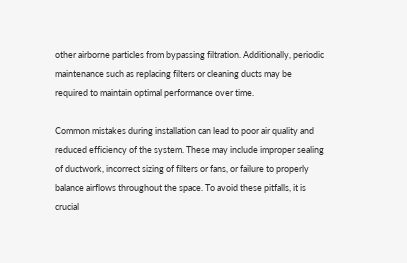other airborne particles from bypassing filtration. Additionally, periodic maintenance such as replacing filters or cleaning ducts may be required to maintain optimal performance over time.

Common mistakes during installation can lead to poor air quality and reduced efficiency of the system. These may include improper sealing of ductwork, incorrect sizing of filters or fans, or failure to properly balance airflows throughout the space. To avoid these pitfalls, it is crucial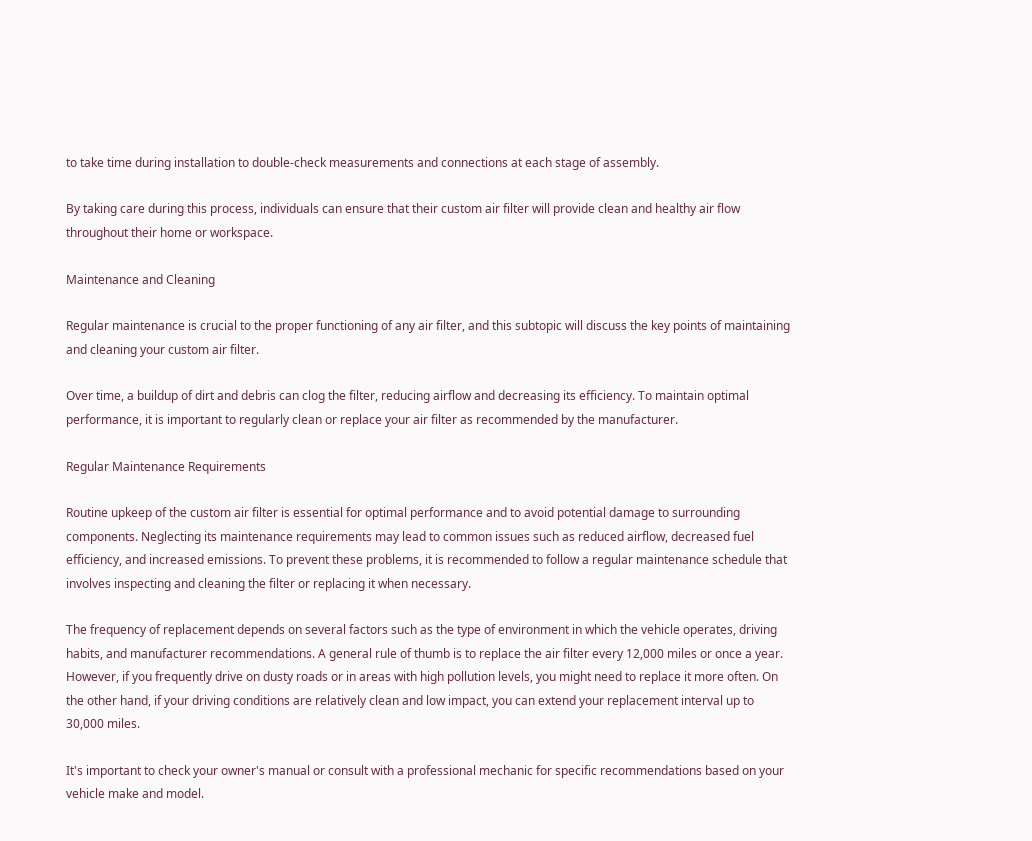to take time during installation to double-check measurements and connections at each stage of assembly.

By taking care during this process, individuals can ensure that their custom air filter will provide clean and healthy air flow throughout their home or workspace.

Maintenance and Cleaning

Regular maintenance is crucial to the proper functioning of any air filter, and this subtopic will discuss the key points of maintaining and cleaning your custom air filter.

Over time, a buildup of dirt and debris can clog the filter, reducing airflow and decreasing its efficiency. To maintain optimal performance, it is important to regularly clean or replace your air filter as recommended by the manufacturer.

Regular Maintenance Requirements

Routine upkeep of the custom air filter is essential for optimal performance and to avoid potential damage to surrounding components. Neglecting its maintenance requirements may lead to common issues such as reduced airflow, decreased fuel efficiency, and increased emissions. To prevent these problems, it is recommended to follow a regular maintenance schedule that involves inspecting and cleaning the filter or replacing it when necessary.

The frequency of replacement depends on several factors such as the type of environment in which the vehicle operates, driving habits, and manufacturer recommendations. A general rule of thumb is to replace the air filter every 12,000 miles or once a year. However, if you frequently drive on dusty roads or in areas with high pollution levels, you might need to replace it more often. On the other hand, if your driving conditions are relatively clean and low impact, you can extend your replacement interval up to 30,000 miles.

It's important to check your owner's manual or consult with a professional mechanic for specific recommendations based on your vehicle make and model.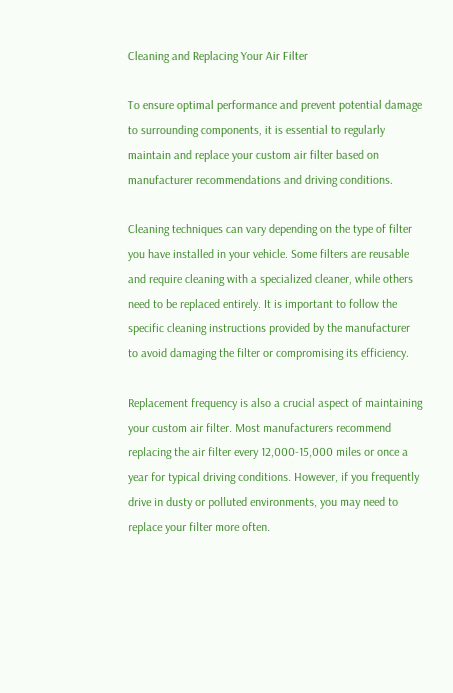Cleaning and Replacing Your Air Filter

To ensure optimal performance and prevent potential damage to surrounding components, it is essential to regularly maintain and replace your custom air filter based on manufacturer recommendations and driving conditions.

Cleaning techniques can vary depending on the type of filter you have installed in your vehicle. Some filters are reusable and require cleaning with a specialized cleaner, while others need to be replaced entirely. It is important to follow the specific cleaning instructions provided by the manufacturer to avoid damaging the filter or compromising its efficiency.

Replacement frequency is also a crucial aspect of maintaining your custom air filter. Most manufacturers recommend replacing the air filter every 12,000-15,000 miles or once a year for typical driving conditions. However, if you frequently drive in dusty or polluted environments, you may need to replace your filter more often.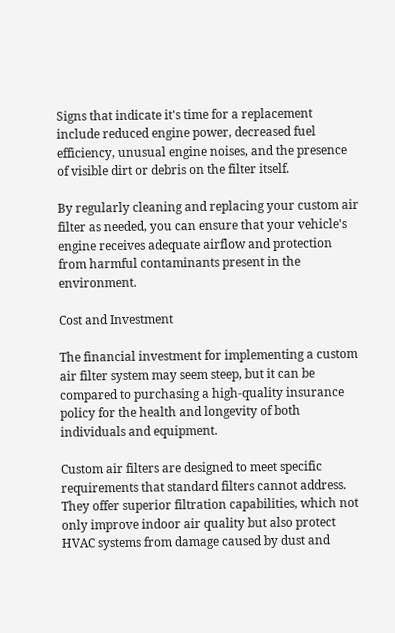Signs that indicate it's time for a replacement include reduced engine power, decreased fuel efficiency, unusual engine noises, and the presence of visible dirt or debris on the filter itself.

By regularly cleaning and replacing your custom air filter as needed, you can ensure that your vehicle's engine receives adequate airflow and protection from harmful contaminants present in the environment.

Cost and Investment

The financial investment for implementing a custom air filter system may seem steep, but it can be compared to purchasing a high-quality insurance policy for the health and longevity of both individuals and equipment.

Custom air filters are designed to meet specific requirements that standard filters cannot address. They offer superior filtration capabilities, which not only improve indoor air quality but also protect HVAC systems from damage caused by dust and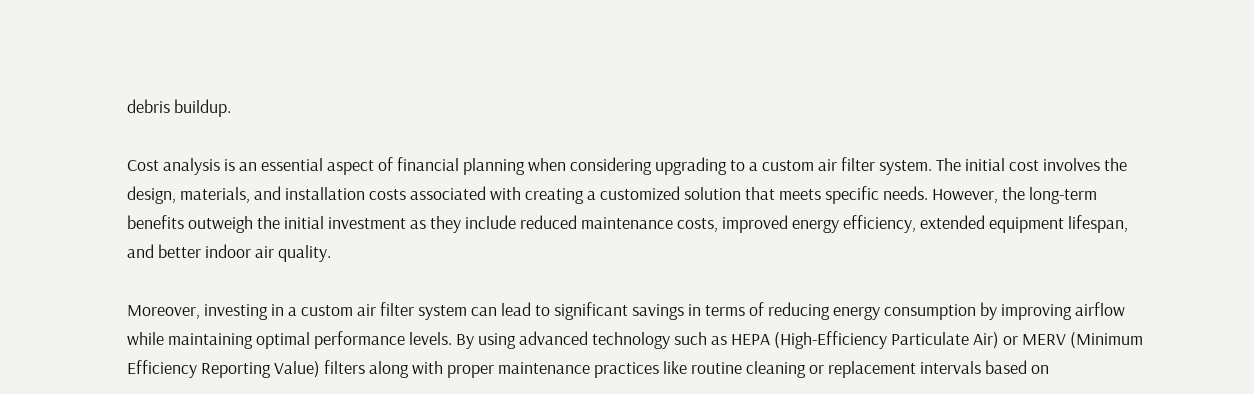debris buildup.

Cost analysis is an essential aspect of financial planning when considering upgrading to a custom air filter system. The initial cost involves the design, materials, and installation costs associated with creating a customized solution that meets specific needs. However, the long-term benefits outweigh the initial investment as they include reduced maintenance costs, improved energy efficiency, extended equipment lifespan, and better indoor air quality.

Moreover, investing in a custom air filter system can lead to significant savings in terms of reducing energy consumption by improving airflow while maintaining optimal performance levels. By using advanced technology such as HEPA (High-Efficiency Particulate Air) or MERV (Minimum Efficiency Reporting Value) filters along with proper maintenance practices like routine cleaning or replacement intervals based on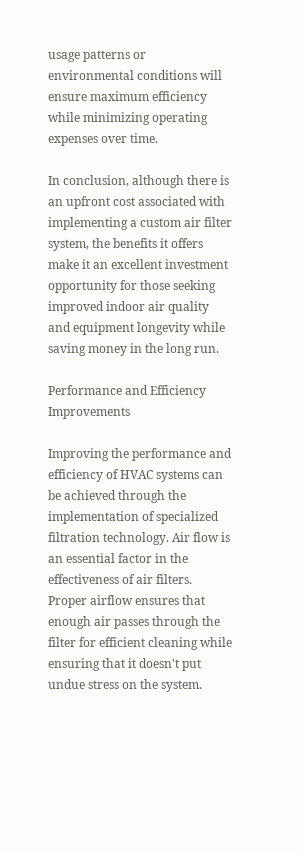usage patterns or environmental conditions will ensure maximum efficiency while minimizing operating expenses over time.

In conclusion, although there is an upfront cost associated with implementing a custom air filter system, the benefits it offers make it an excellent investment opportunity for those seeking improved indoor air quality and equipment longevity while saving money in the long run.

Performance and Efficiency Improvements

Improving the performance and efficiency of HVAC systems can be achieved through the implementation of specialized filtration technology. Air flow is an essential factor in the effectiveness of air filters. Proper airflow ensures that enough air passes through the filter for efficient cleaning while ensuring that it doesn't put undue stress on the system.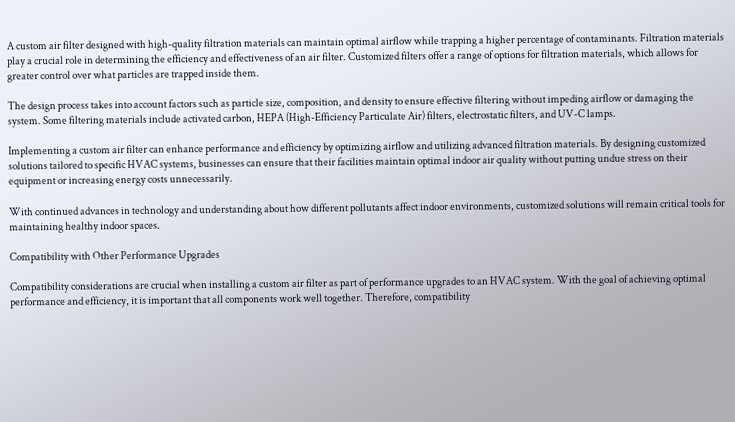A custom air filter designed with high-quality filtration materials can maintain optimal airflow while trapping a higher percentage of contaminants. Filtration materials play a crucial role in determining the efficiency and effectiveness of an air filter. Customized filters offer a range of options for filtration materials, which allows for greater control over what particles are trapped inside them.

The design process takes into account factors such as particle size, composition, and density to ensure effective filtering without impeding airflow or damaging the system. Some filtering materials include activated carbon, HEPA (High-Efficiency Particulate Air) filters, electrostatic filters, and UV-C lamps.

Implementing a custom air filter can enhance performance and efficiency by optimizing airflow and utilizing advanced filtration materials. By designing customized solutions tailored to specific HVAC systems, businesses can ensure that their facilities maintain optimal indoor air quality without putting undue stress on their equipment or increasing energy costs unnecessarily.

With continued advances in technology and understanding about how different pollutants affect indoor environments, customized solutions will remain critical tools for maintaining healthy indoor spaces.

Compatibility with Other Performance Upgrades

Compatibility considerations are crucial when installing a custom air filter as part of performance upgrades to an HVAC system. With the goal of achieving optimal performance and efficiency, it is important that all components work well together. Therefore, compatibility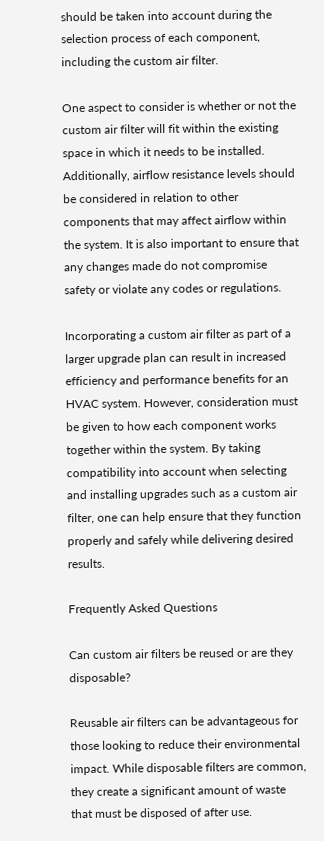should be taken into account during the selection process of each component, including the custom air filter.

One aspect to consider is whether or not the custom air filter will fit within the existing space in which it needs to be installed. Additionally, airflow resistance levels should be considered in relation to other components that may affect airflow within the system. It is also important to ensure that any changes made do not compromise safety or violate any codes or regulations.

Incorporating a custom air filter as part of a larger upgrade plan can result in increased efficiency and performance benefits for an HVAC system. However, consideration must be given to how each component works together within the system. By taking compatibility into account when selecting and installing upgrades such as a custom air filter, one can help ensure that they function properly and safely while delivering desired results.

Frequently Asked Questions

Can custom air filters be reused or are they disposable?

Reusable air filters can be advantageous for those looking to reduce their environmental impact. While disposable filters are common, they create a significant amount of waste that must be disposed of after use.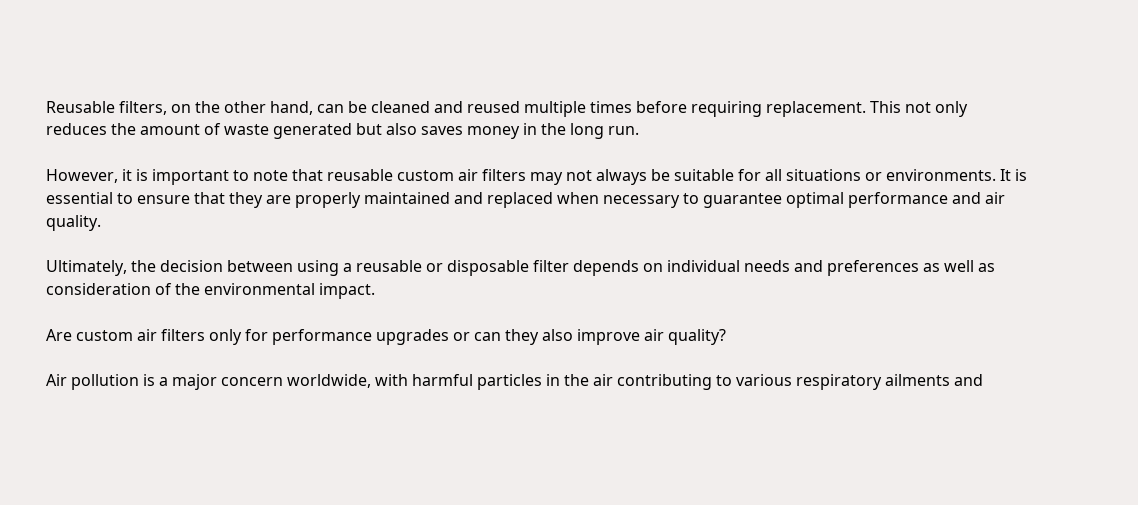Reusable filters, on the other hand, can be cleaned and reused multiple times before requiring replacement. This not only reduces the amount of waste generated but also saves money in the long run.

However, it is important to note that reusable custom air filters may not always be suitable for all situations or environments. It is essential to ensure that they are properly maintained and replaced when necessary to guarantee optimal performance and air quality.

Ultimately, the decision between using a reusable or disposable filter depends on individual needs and preferences as well as consideration of the environmental impact.

Are custom air filters only for performance upgrades or can they also improve air quality?

Air pollution is a major concern worldwide, with harmful particles in the air contributing to various respiratory ailments and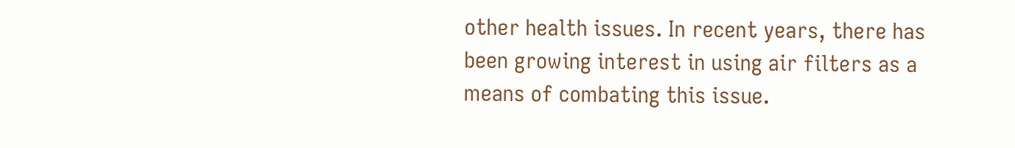other health issues. In recent years, there has been growing interest in using air filters as a means of combating this issue.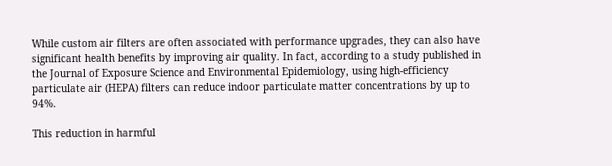While custom air filters are often associated with performance upgrades, they can also have significant health benefits by improving air quality. In fact, according to a study published in the Journal of Exposure Science and Environmental Epidemiology, using high-efficiency particulate air (HEPA) filters can reduce indoor particulate matter concentrations by up to 94%.

This reduction in harmful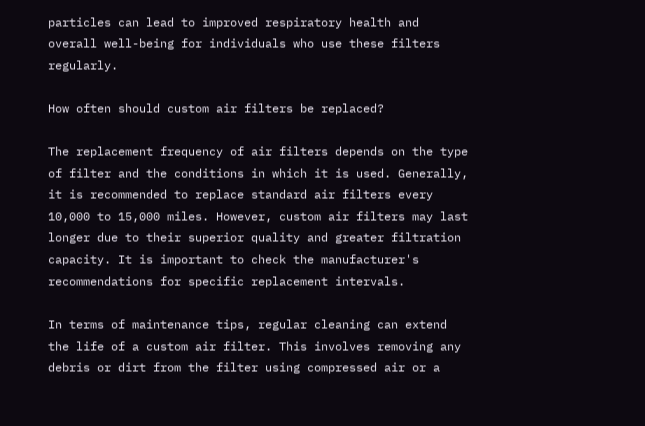particles can lead to improved respiratory health and overall well-being for individuals who use these filters regularly.

How often should custom air filters be replaced?

The replacement frequency of air filters depends on the type of filter and the conditions in which it is used. Generally, it is recommended to replace standard air filters every 10,000 to 15,000 miles. However, custom air filters may last longer due to their superior quality and greater filtration capacity. It is important to check the manufacturer's recommendations for specific replacement intervals.

In terms of maintenance tips, regular cleaning can extend the life of a custom air filter. This involves removing any debris or dirt from the filter using compressed air or a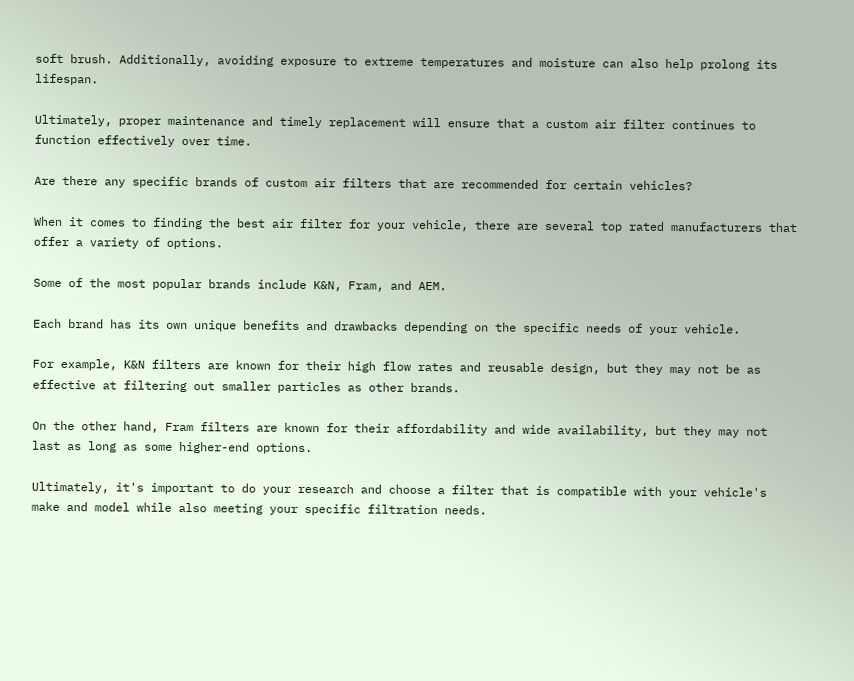soft brush. Additionally, avoiding exposure to extreme temperatures and moisture can also help prolong its lifespan.

Ultimately, proper maintenance and timely replacement will ensure that a custom air filter continues to function effectively over time.

Are there any specific brands of custom air filters that are recommended for certain vehicles?

When it comes to finding the best air filter for your vehicle, there are several top rated manufacturers that offer a variety of options.

Some of the most popular brands include K&N, Fram, and AEM.

Each brand has its own unique benefits and drawbacks depending on the specific needs of your vehicle.

For example, K&N filters are known for their high flow rates and reusable design, but they may not be as effective at filtering out smaller particles as other brands.

On the other hand, Fram filters are known for their affordability and wide availability, but they may not last as long as some higher-end options.

Ultimately, it's important to do your research and choose a filter that is compatible with your vehicle's make and model while also meeting your specific filtration needs.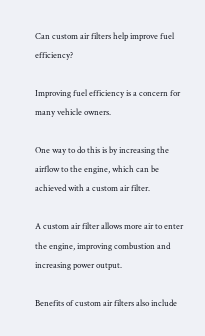Can custom air filters help improve fuel efficiency?

Improving fuel efficiency is a concern for many vehicle owners.

One way to do this is by increasing the airflow to the engine, which can be achieved with a custom air filter.

A custom air filter allows more air to enter the engine, improving combustion and increasing power output.

Benefits of custom air filters also include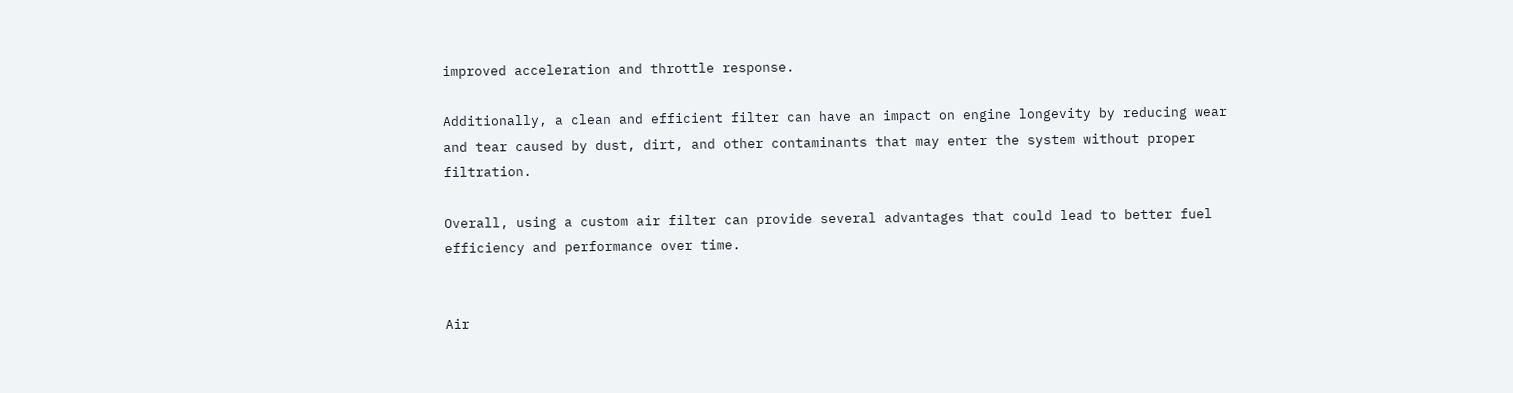improved acceleration and throttle response.

Additionally, a clean and efficient filter can have an impact on engine longevity by reducing wear and tear caused by dust, dirt, and other contaminants that may enter the system without proper filtration.

Overall, using a custom air filter can provide several advantages that could lead to better fuel efficiency and performance over time.


Air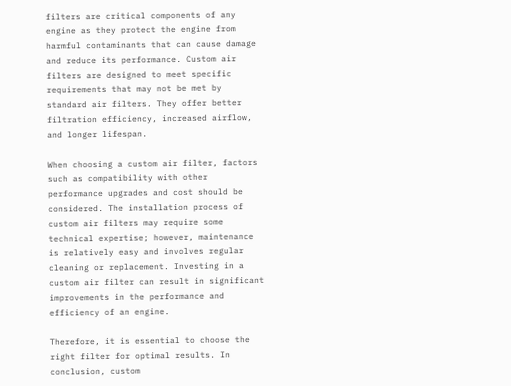filters are critical components of any engine as they protect the engine from harmful contaminants that can cause damage and reduce its performance. Custom air filters are designed to meet specific requirements that may not be met by standard air filters. They offer better filtration efficiency, increased airflow, and longer lifespan.

When choosing a custom air filter, factors such as compatibility with other performance upgrades and cost should be considered. The installation process of custom air filters may require some technical expertise; however, maintenance is relatively easy and involves regular cleaning or replacement. Investing in a custom air filter can result in significant improvements in the performance and efficiency of an engine.

Therefore, it is essential to choose the right filter for optimal results. In conclusion, custom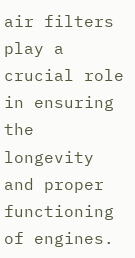air filters play a crucial role in ensuring the longevity and proper functioning of engines.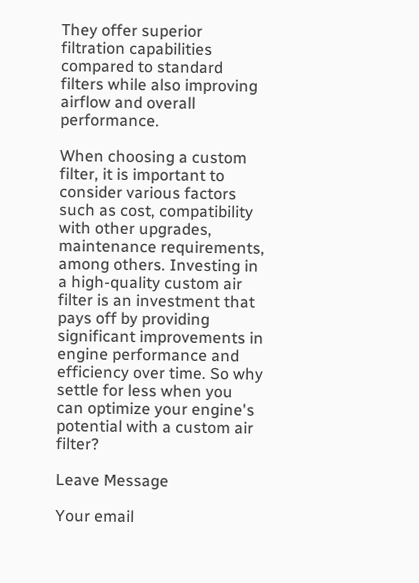They offer superior filtration capabilities compared to standard filters while also improving airflow and overall performance.

When choosing a custom filter, it is important to consider various factors such as cost, compatibility with other upgrades, maintenance requirements, among others. Investing in a high-quality custom air filter is an investment that pays off by providing significant improvements in engine performance and efficiency over time. So why settle for less when you can optimize your engine's potential with a custom air filter?

Leave Message

Your email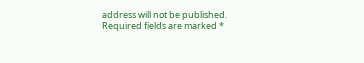address will not be published. Required fields are marked *